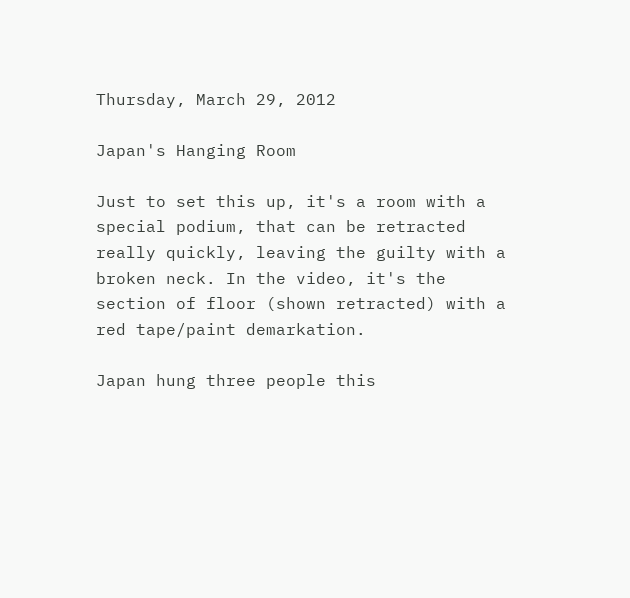Thursday, March 29, 2012

Japan's Hanging Room

Just to set this up, it's a room with a special podium, that can be retracted really quickly, leaving the guilty with a broken neck. In the video, it's the section of floor (shown retracted) with a red tape/paint demarkation.

Japan hung three people this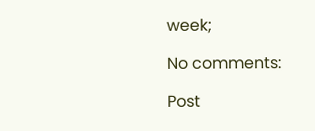week;

No comments:

Post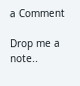a Comment

Drop me a note..